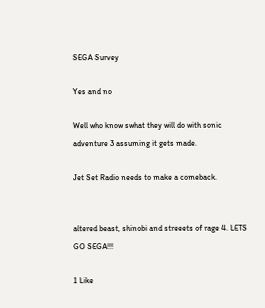SEGA Survey

Yes and no

Well who know swhat they will do with sonic adventure 3 assuming it gets made.

Jet Set Radio needs to make a comeback.


altered beast, shinobi and streeets of rage 4. LETS GO SEGA!!!

1 Like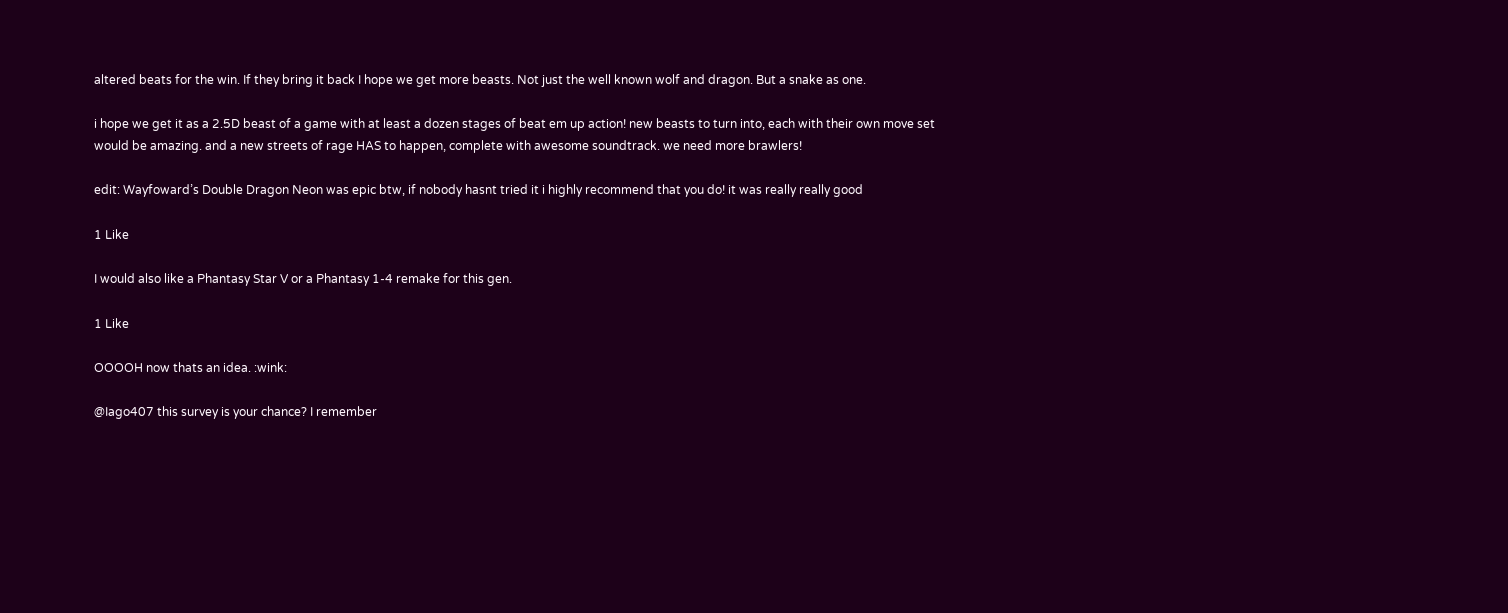altered beats for the win. If they bring it back I hope we get more beasts. Not just the well known wolf and dragon. But a snake as one.

i hope we get it as a 2.5D beast of a game with at least a dozen stages of beat em up action! new beasts to turn into, each with their own move set would be amazing. and a new streets of rage HAS to happen, complete with awesome soundtrack. we need more brawlers!

edit: Wayfoward’s Double Dragon Neon was epic btw, if nobody hasnt tried it i highly recommend that you do! it was really really good

1 Like

I would also like a Phantasy Star V or a Phantasy 1-4 remake for this gen.

1 Like

OOOOH now thats an idea. :wink:

@Iago407 this survey is your chance? I remember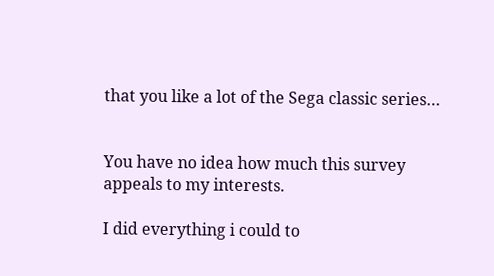that you like a lot of the Sega classic series…


You have no idea how much this survey appeals to my interests.

I did everything i could to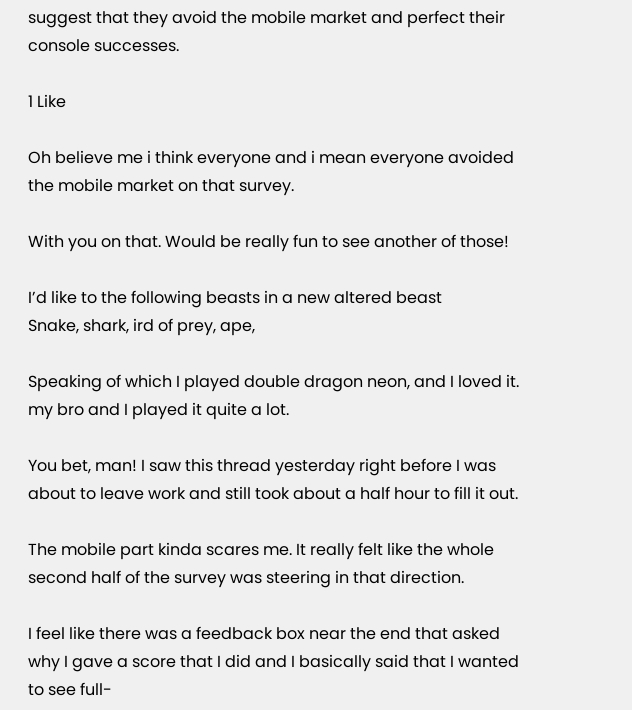suggest that they avoid the mobile market and perfect their console successes.

1 Like

Oh believe me i think everyone and i mean everyone avoided the mobile market on that survey.

With you on that. Would be really fun to see another of those!

I’d like to the following beasts in a new altered beast
Snake, shark, ird of prey, ape,

Speaking of which I played double dragon neon, and I loved it. my bro and I played it quite a lot.

You bet, man! I saw this thread yesterday right before I was about to leave work and still took about a half hour to fill it out.

The mobile part kinda scares me. It really felt like the whole second half of the survey was steering in that direction.

I feel like there was a feedback box near the end that asked why I gave a score that I did and I basically said that I wanted to see full-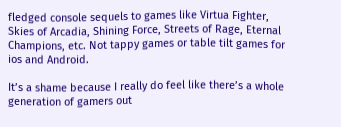fledged console sequels to games like Virtua Fighter, Skies of Arcadia, Shining Force, Streets of Rage, Eternal Champions, etc. Not tappy games or table tilt games for ios and Android.

It’s a shame because I really do feel like there’s a whole generation of gamers out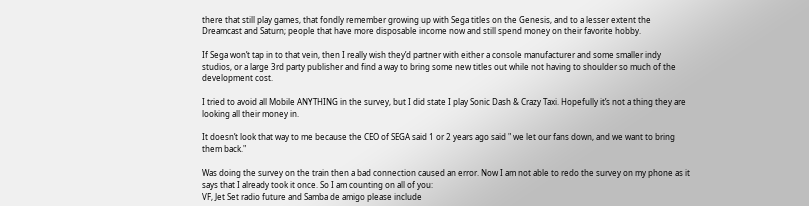there that still play games, that fondly remember growing up with Sega titles on the Genesis, and to a lesser extent the Dreamcast and Saturn; people that have more disposable income now and still spend money on their favorite hobby.

If Sega won’t tap in to that vein, then I really wish they’d partner with either a console manufacturer and some smaller indy studios, or a large 3rd party publisher and find a way to bring some new titles out while not having to shoulder so much of the development cost.

I tried to avoid all Mobile ANYTHING in the survey, but I did state I play Sonic Dash & Crazy Taxi. Hopefully it’s not a thing they are looking all their money in.

It doesn’t look that way to me because the CEO of SEGA said 1 or 2 years ago said " we let our fans down, and we want to bring them back."

Was doing the survey on the train then a bad connection caused an error. Now I am not able to redo the survey on my phone as it says that I already took it once. So I am counting on all of you:
VF, Jet Set radio future and Samba de amigo please include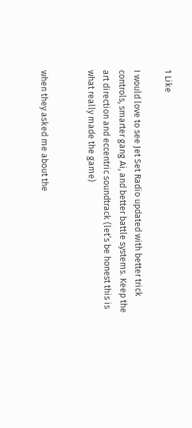1 Like

I would love to see Jet Set Radio updated with better trick controls, smarter gang Ai, and better battle systems. Keep the art direction and eccentric soundtrack (let’s be honest this is what really made the game)


when they asked me about the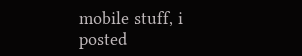mobile stuff, i posted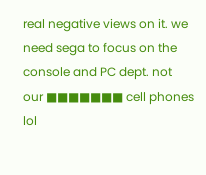real negative views on it. we need sega to focus on the console and PC dept. not our ■■■■■■■ cell phones lol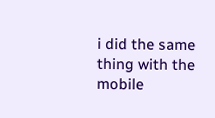i did the same thing with the mobile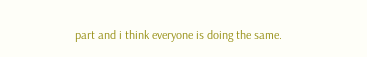part and i think everyone is doing the same.